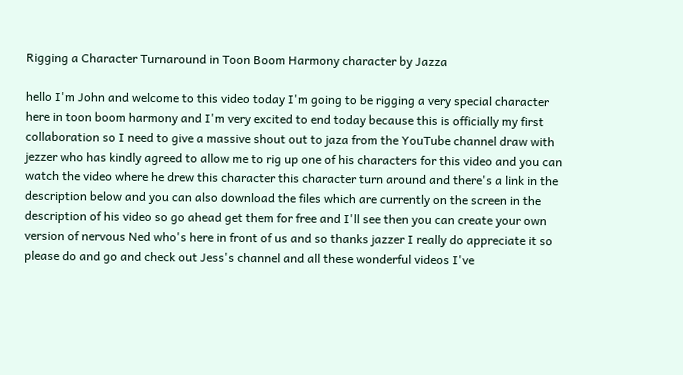Rigging a Character Turnaround in Toon Boom Harmony character by Jazza

hello I'm John and welcome to this video today I'm going to be rigging a very special character here in toon boom harmony and I'm very excited to end today because this is officially my first collaboration so I need to give a massive shout out to jaza from the YouTube channel draw with jezzer who has kindly agreed to allow me to rig up one of his characters for this video and you can watch the video where he drew this character this character turn around and there's a link in the description below and you can also download the files which are currently on the screen in the description of his video so go ahead get them for free and I'll see then you can create your own version of nervous Ned who's here in front of us and so thanks jazzer I really do appreciate it so please do and go and check out Jess's channel and all these wonderful videos I've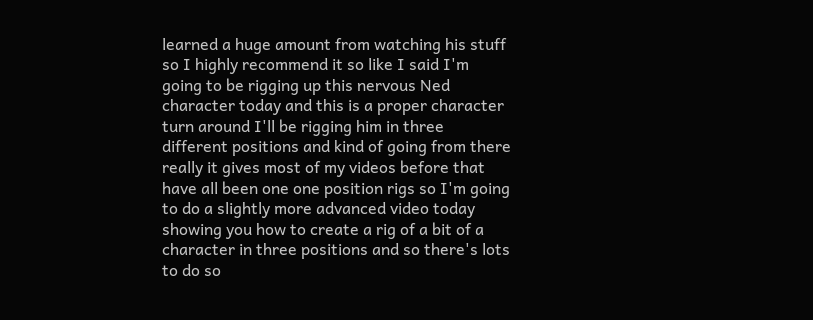learned a huge amount from watching his stuff so I highly recommend it so like I said I'm going to be rigging up this nervous Ned character today and this is a proper character turn around I'll be rigging him in three different positions and kind of going from there really it gives most of my videos before that have all been one one position rigs so I'm going to do a slightly more advanced video today showing you how to create a rig of a bit of a character in three positions and so there's lots to do so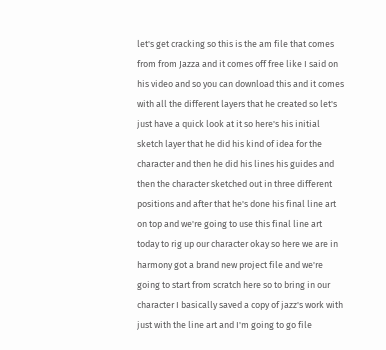let's get cracking so this is the am file that comes from from Jazza and it comes off free like I said on his video and so you can download this and it comes with all the different layers that he created so let's just have a quick look at it so here's his initial sketch layer that he did his kind of idea for the character and then he did his lines his guides and then the character sketched out in three different positions and after that he's done his final line art on top and we're going to use this final line art today to rig up our character okay so here we are in harmony got a brand new project file and we're going to start from scratch here so to bring in our character I basically saved a copy of jazz's work with just with the line art and I'm going to go file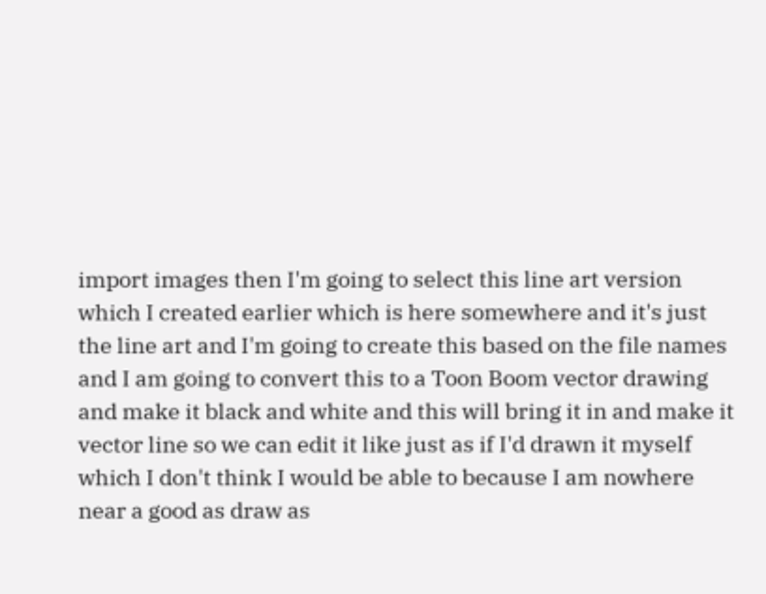import images then I'm going to select this line art version which I created earlier which is here somewhere and it's just the line art and I'm going to create this based on the file names and I am going to convert this to a Toon Boom vector drawing and make it black and white and this will bring it in and make it vector line so we can edit it like just as if I'd drawn it myself which I don't think I would be able to because I am nowhere near a good as draw as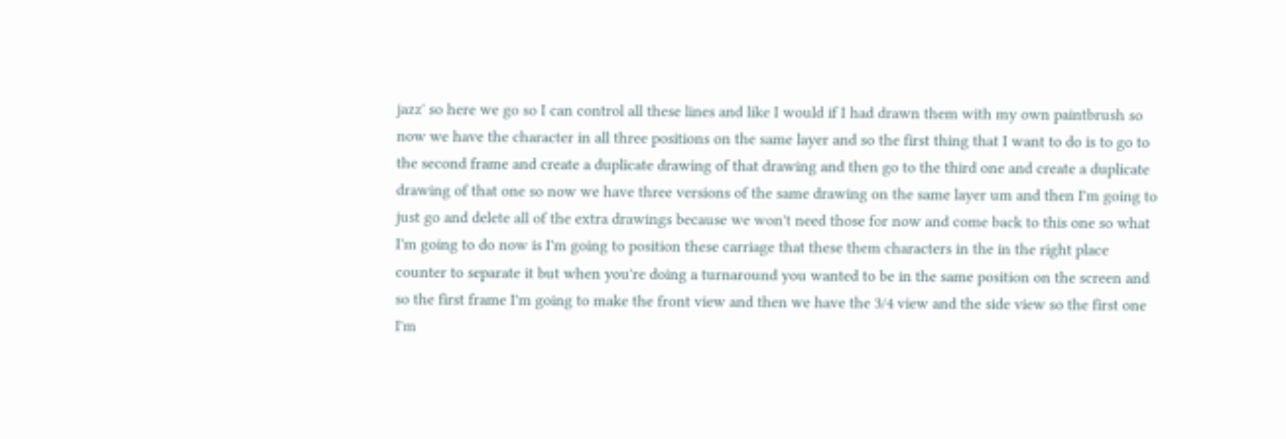jazz' so here we go so I can control all these lines and like I would if I had drawn them with my own paintbrush so now we have the character in all three positions on the same layer and so the first thing that I want to do is to go to the second frame and create a duplicate drawing of that drawing and then go to the third one and create a duplicate drawing of that one so now we have three versions of the same drawing on the same layer um and then I'm going to just go and delete all of the extra drawings because we won't need those for now and come back to this one so what I'm going to do now is I'm going to position these carriage that these them characters in the in the right place counter to separate it but when you're doing a turnaround you wanted to be in the same position on the screen and so the first frame I'm going to make the front view and then we have the 3/4 view and the side view so the first one I'm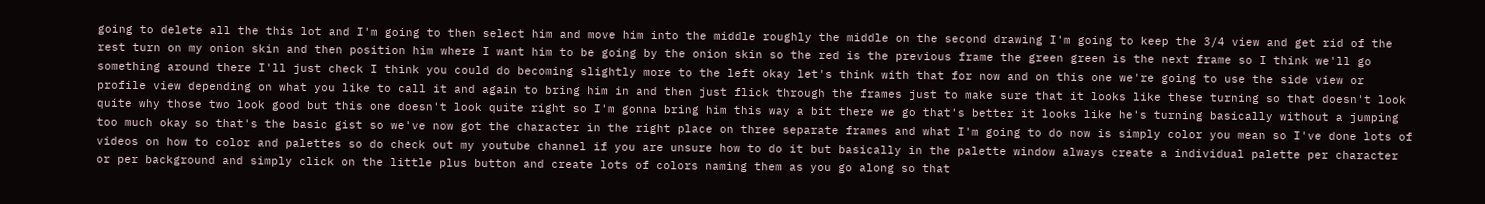going to delete all the this lot and I'm going to then select him and move him into the middle roughly the middle on the second drawing I'm going to keep the 3/4 view and get rid of the rest turn on my onion skin and then position him where I want him to be going by the onion skin so the red is the previous frame the green green is the next frame so I think we'll go something around there I'll just check I think you could do becoming slightly more to the left okay let's think with that for now and on this one we're going to use the side view or profile view depending on what you like to call it and again to bring him in and then just flick through the frames just to make sure that it looks like these turning so that doesn't look quite why those two look good but this one doesn't look quite right so I'm gonna bring him this way a bit there we go that's better it looks like he's turning basically without a jumping too much okay so that's the basic gist so we've now got the character in the right place on three separate frames and what I'm going to do now is simply color you mean so I've done lots of videos on how to color and palettes so do check out my youtube channel if you are unsure how to do it but basically in the palette window always create a individual palette per character or per background and simply click on the little plus button and create lots of colors naming them as you go along so that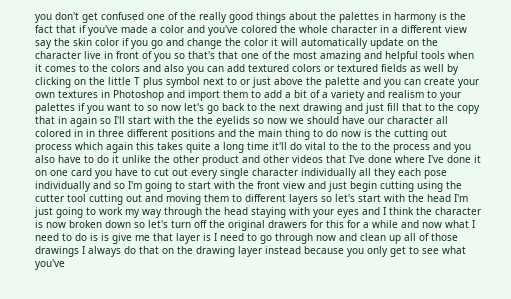you don't get confused one of the really good things about the palettes in harmony is the fact that if you've made a color and you've colored the whole character in a different view say the skin color if you go and change the color it will automatically update on the character live in front of you so that's that one of the most amazing and helpful tools when it comes to the colors and also you can add textured colors or textured fields as well by clicking on the little T plus symbol next to or just above the palette and you can create your own textures in Photoshop and import them to add a bit of a variety and realism to your palettes if you want to so now let's go back to the next drawing and just fill that to the copy that in again so I'll start with the the eyelids so now we should have our character all colored in in three different positions and the main thing to do now is the cutting out process which again this takes quite a long time it'll do vital to the to the process and you also have to do it unlike the other product and other videos that I've done where I've done it on one card you have to cut out every single character individually all they each pose individually and so I'm going to start with the front view and just begin cutting using the cutter tool cutting out and moving them to different layers so let's start with the head I'm just going to work my way through the head staying with your eyes and I think the character is now broken down so let's turn off the original drawers for this for a while and now what I need to do is is give me that layer is I need to go through now and clean up all of those drawings I always do that on the drawing layer instead because you only get to see what you've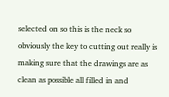selected on so this is the neck so obviously the key to cutting out really is making sure that the drawings are as clean as possible all filled in and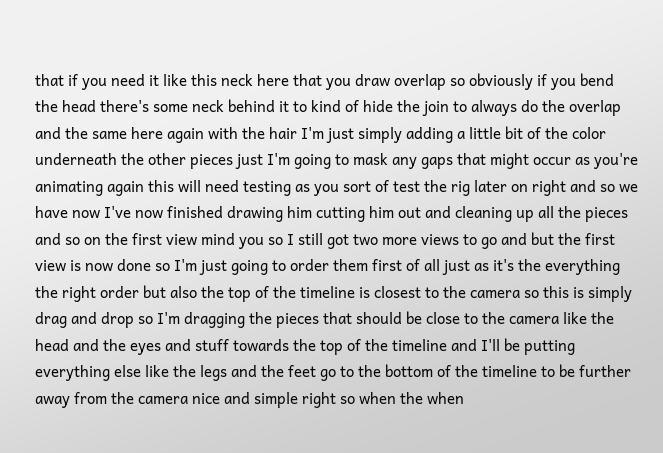that if you need it like this neck here that you draw overlap so obviously if you bend the head there's some neck behind it to kind of hide the join to always do the overlap and the same here again with the hair I'm just simply adding a little bit of the color underneath the other pieces just I'm going to mask any gaps that might occur as you're animating again this will need testing as you sort of test the rig later on right and so we have now I've now finished drawing him cutting him out and cleaning up all the pieces and so on the first view mind you so I still got two more views to go and but the first view is now done so I'm just going to order them first of all just as it's the everything the right order but also the top of the timeline is closest to the camera so this is simply drag and drop so I'm dragging the pieces that should be close to the camera like the head and the eyes and stuff towards the top of the timeline and I'll be putting everything else like the legs and the feet go to the bottom of the timeline to be further away from the camera nice and simple right so when the when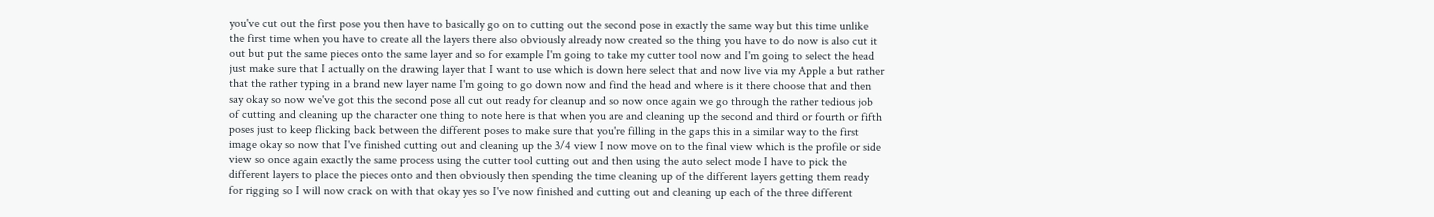you've cut out the first pose you then have to basically go on to cutting out the second pose in exactly the same way but this time unlike the first time when you have to create all the layers there also obviously already now created so the thing you have to do now is also cut it out but put the same pieces onto the same layer and so for example I'm going to take my cutter tool now and I'm going to select the head just make sure that I actually on the drawing layer that I want to use which is down here select that and now live via my Apple a but rather that the rather typing in a brand new layer name I'm going to go down now and find the head and where is it there choose that and then say okay so now we've got this the second pose all cut out ready for cleanup and so now once again we go through the rather tedious job of cutting and cleaning up the character one thing to note here is that when you are and cleaning up the second and third or fourth or fifth poses just to keep flicking back between the different poses to make sure that you're filling in the gaps this in a similar way to the first image okay so now that I've finished cutting out and cleaning up the 3/4 view I now move on to the final view which is the profile or side view so once again exactly the same process using the cutter tool cutting out and then using the auto select mode I have to pick the different layers to place the pieces onto and then obviously then spending the time cleaning up of the different layers getting them ready for rigging so I will now crack on with that okay yes so I've now finished and cutting out and cleaning up each of the three different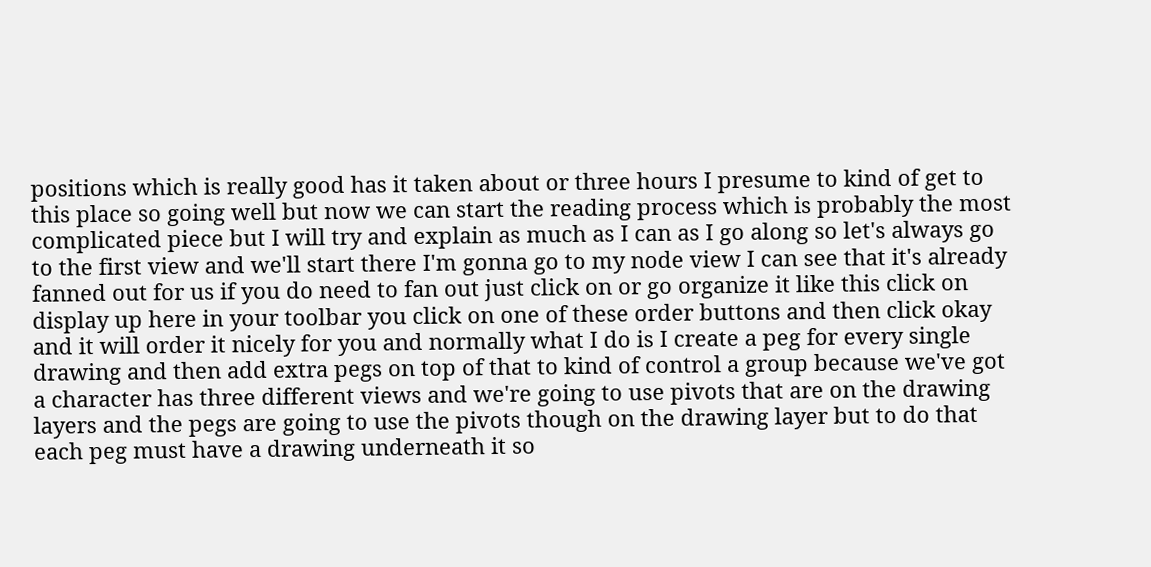positions which is really good has it taken about or three hours I presume to kind of get to this place so going well but now we can start the reading process which is probably the most complicated piece but I will try and explain as much as I can as I go along so let's always go to the first view and we'll start there I'm gonna go to my node view I can see that it's already fanned out for us if you do need to fan out just click on or go organize it like this click on display up here in your toolbar you click on one of these order buttons and then click okay and it will order it nicely for you and normally what I do is I create a peg for every single drawing and then add extra pegs on top of that to kind of control a group because we've got a character has three different views and we're going to use pivots that are on the drawing layers and the pegs are going to use the pivots though on the drawing layer but to do that each peg must have a drawing underneath it so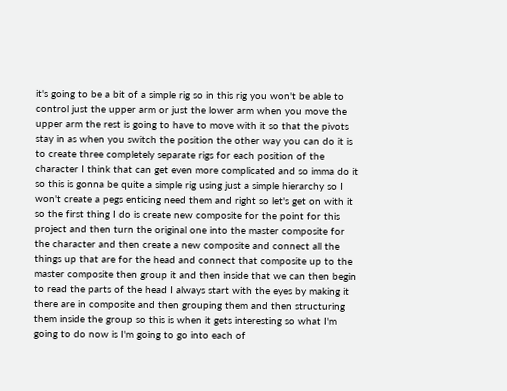it's going to be a bit of a simple rig so in this rig you won't be able to control just the upper arm or just the lower arm when you move the upper arm the rest is going to have to move with it so that the pivots stay in as when you switch the position the other way you can do it is to create three completely separate rigs for each position of the character I think that can get even more complicated and so imma do it so this is gonna be quite a simple rig using just a simple hierarchy so I won't create a pegs enticing need them and right so let's get on with it so the first thing I do is create new composite for the point for this project and then turn the original one into the master composite for the character and then create a new composite and connect all the things up that are for the head and connect that composite up to the master composite then group it and then inside that we can then begin to read the parts of the head I always start with the eyes by making it there are in composite and then grouping them and then structuring them inside the group so this is when it gets interesting so what I'm going to do now is I'm going to go into each of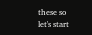these so let's start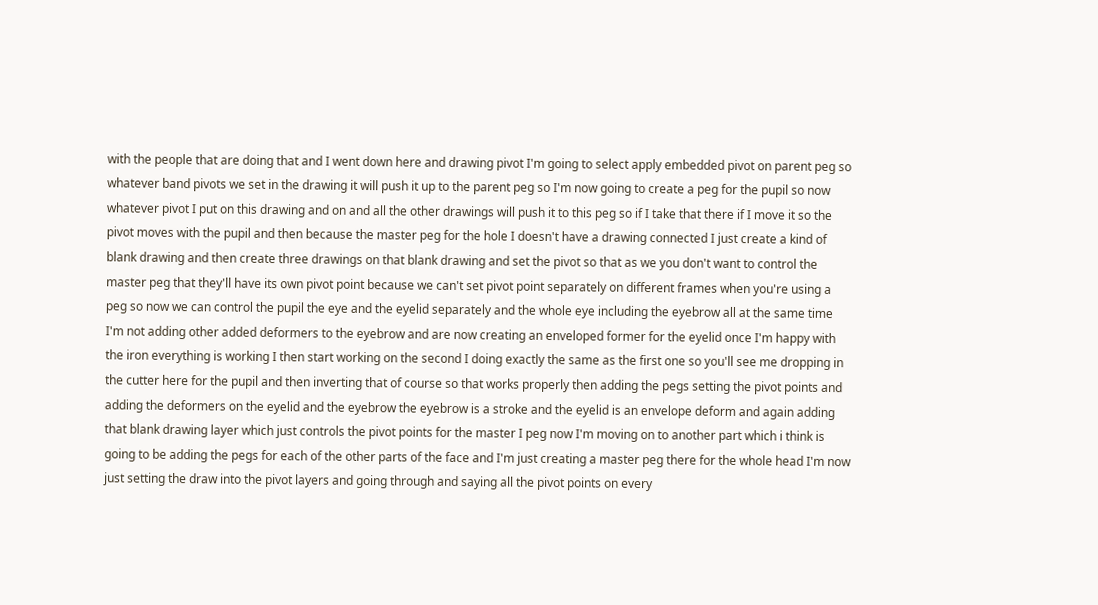with the people that are doing that and I went down here and drawing pivot I'm going to select apply embedded pivot on parent peg so whatever band pivots we set in the drawing it will push it up to the parent peg so I'm now going to create a peg for the pupil so now whatever pivot I put on this drawing and on and all the other drawings will push it to this peg so if I take that there if I move it so the pivot moves with the pupil and then because the master peg for the hole I doesn't have a drawing connected I just create a kind of blank drawing and then create three drawings on that blank drawing and set the pivot so that as we you don't want to control the master peg that they'll have its own pivot point because we can't set pivot point separately on different frames when you're using a peg so now we can control the pupil the eye and the eyelid separately and the whole eye including the eyebrow all at the same time I'm not adding other added deformers to the eyebrow and are now creating an enveloped former for the eyelid once I'm happy with the iron everything is working I then start working on the second I doing exactly the same as the first one so you'll see me dropping in the cutter here for the pupil and then inverting that of course so that works properly then adding the pegs setting the pivot points and adding the deformers on the eyelid and the eyebrow the eyebrow is a stroke and the eyelid is an envelope deform and again adding that blank drawing layer which just controls the pivot points for the master I peg now I'm moving on to another part which i think is going to be adding the pegs for each of the other parts of the face and I'm just creating a master peg there for the whole head I'm now just setting the draw into the pivot layers and going through and saying all the pivot points on every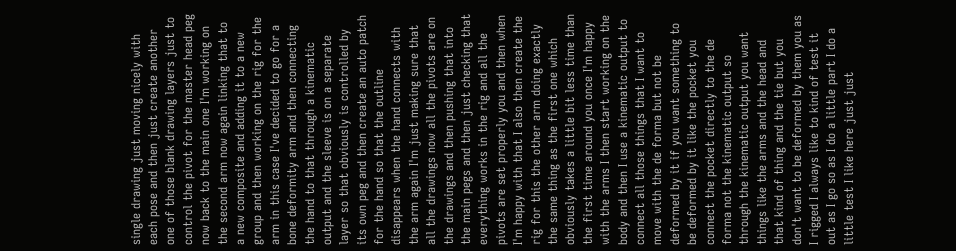single drawing just moving nicely with each pose and then just create another one of those blank drawing layers just to control the pivot for the master head peg now back to the main one I'm working on the second arm now again linking that to a new composite and adding it to a new group and then working on the rig for the arm in this case I've decided to go for a bone deformity arm and then connecting the hand to that through a kinematic output and the sleeve is on a separate layer so that obviously is controlled by its own peg and then create an auto patch for the hand so that the outline disappears when the hand connects with the arm again I'm just making sure that all the drawings now all the pivots are on the drawings and then pushing that into the main pegs and then just checking that everything works in the rig and all the pivots are set properly you and then when I'm happy with that I also then create the rig for this the other arm doing exactly the same thing as the first one which obviously takes a little bit less time than the first time around you once I'm happy with the arms I then start working on the body and then I use a kinematic output to connect all those things that I want to move with the de forma but not be deformed by it if you want something to be deformed by it like the pocket you connect the pocket directly to the de forma not the kinematic output so through the kinematic output you want things like the arms and the head and that kind of thing and the tie but you don't want to be deformed by them you as I rigged I always like to kind of test it out as I go so as I do a little part I do a little test I like here just just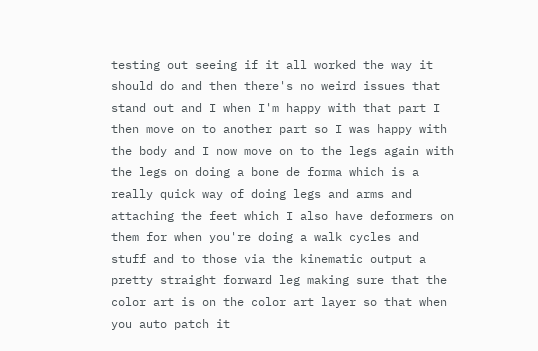testing out seeing if it all worked the way it should do and then there's no weird issues that stand out and I when I'm happy with that part I then move on to another part so I was happy with the body and I now move on to the legs again with the legs on doing a bone de forma which is a really quick way of doing legs and arms and attaching the feet which I also have deformers on them for when you're doing a walk cycles and stuff and to those via the kinematic output a pretty straight forward leg making sure that the color art is on the color art layer so that when you auto patch it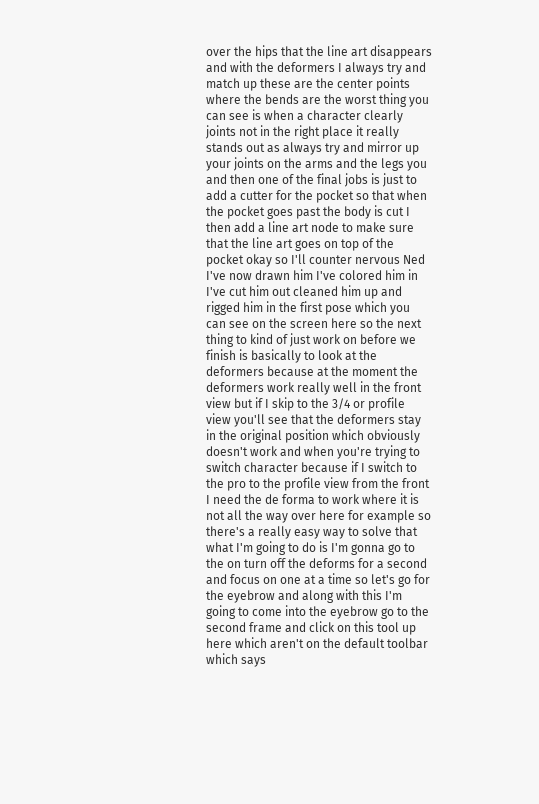over the hips that the line art disappears and with the deformers I always try and match up these are the center points where the bends are the worst thing you can see is when a character clearly joints not in the right place it really stands out as always try and mirror up your joints on the arms and the legs you and then one of the final jobs is just to add a cutter for the pocket so that when the pocket goes past the body is cut I then add a line art node to make sure that the line art goes on top of the pocket okay so I'll counter nervous Ned I've now drawn him I've colored him in I've cut him out cleaned him up and rigged him in the first pose which you can see on the screen here so the next thing to kind of just work on before we finish is basically to look at the deformers because at the moment the deformers work really well in the front view but if I skip to the 3/4 or profile view you'll see that the deformers stay in the original position which obviously doesn't work and when you're trying to switch character because if I switch to the pro to the profile view from the front I need the de forma to work where it is not all the way over here for example so there's a really easy way to solve that what I'm going to do is I'm gonna go to the on turn off the deforms for a second and focus on one at a time so let's go for the eyebrow and along with this I'm going to come into the eyebrow go to the second frame and click on this tool up here which aren't on the default toolbar which says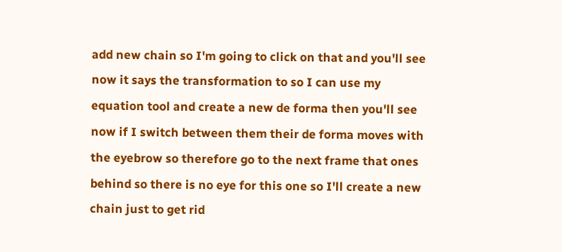add new chain so I'm going to click on that and you'll see now it says the transformation to so I can use my equation tool and create a new de forma then you'll see now if I switch between them their de forma moves with the eyebrow so therefore go to the next frame that ones behind so there is no eye for this one so I'll create a new chain just to get rid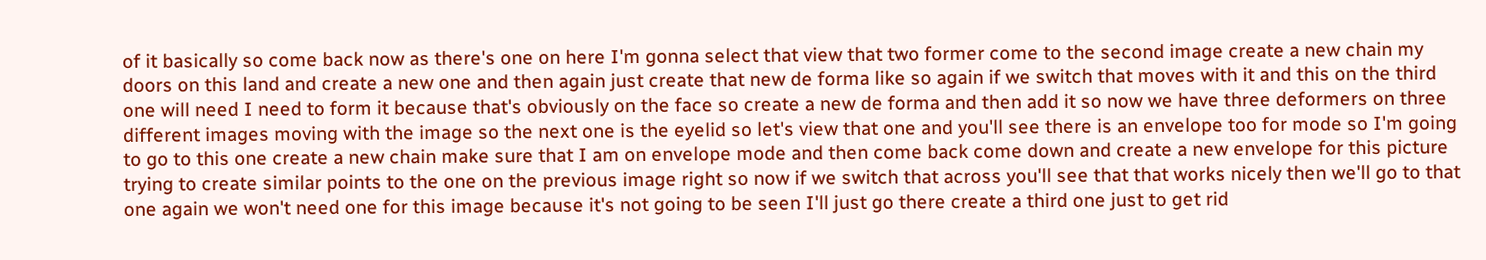of it basically so come back now as there's one on here I'm gonna select that view that two former come to the second image create a new chain my doors on this land and create a new one and then again just create that new de forma like so again if we switch that moves with it and this on the third one will need I need to form it because that's obviously on the face so create a new de forma and then add it so now we have three deformers on three different images moving with the image so the next one is the eyelid so let's view that one and you'll see there is an envelope too for mode so I'm going to go to this one create a new chain make sure that I am on envelope mode and then come back come down and create a new envelope for this picture trying to create similar points to the one on the previous image right so now if we switch that across you'll see that that works nicely then we'll go to that one again we won't need one for this image because it's not going to be seen I'll just go there create a third one just to get rid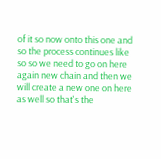of it so now onto this one and so the process continues like so so we need to go on here again new chain and then we will create a new one on here as well so that's the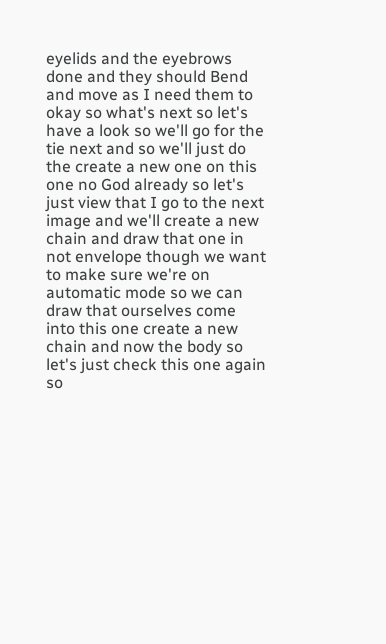eyelids and the eyebrows done and they should Bend and move as I need them to okay so what's next so let's have a look so we'll go for the tie next and so we'll just do the create a new one on this one no God already so let's just view that I go to the next image and we'll create a new chain and draw that one in not envelope though we want to make sure we're on automatic mode so we can draw that ourselves come into this one create a new chain and now the body so let's just check this one again so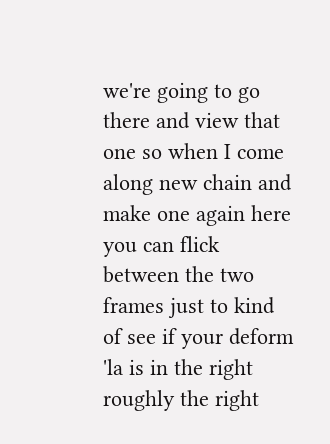we're going to go there and view that one so when I come along new chain and make one again here you can flick between the two frames just to kind of see if your deform 'la is in the right roughly the right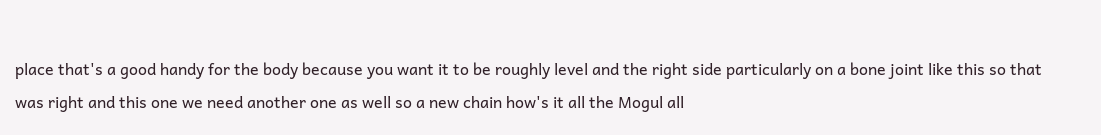place that's a good handy for the body because you want it to be roughly level and the right side particularly on a bone joint like this so that was right and this one we need another one as well so a new chain how's it all the Mogul all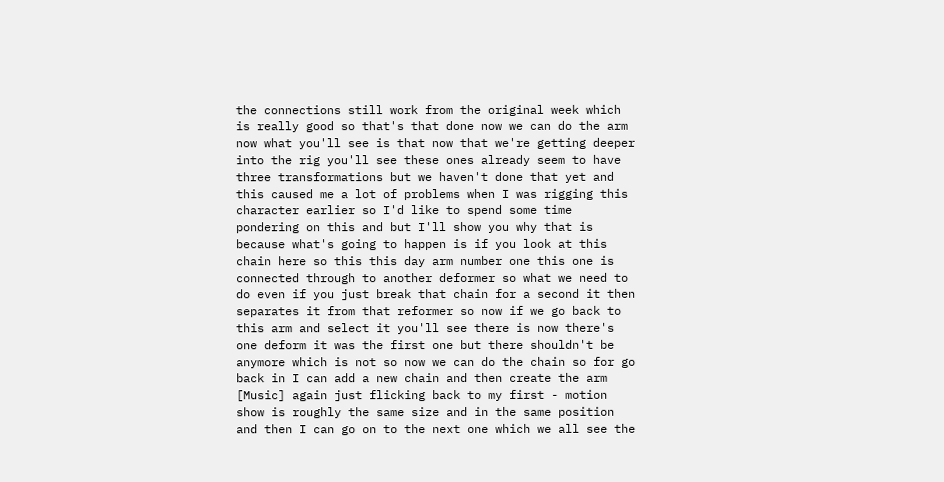the connections still work from the original week which is really good so that's that done now we can do the arm now what you'll see is that now that we're getting deeper into the rig you'll see these ones already seem to have three transformations but we haven't done that yet and this caused me a lot of problems when I was rigging this character earlier so I'd like to spend some time pondering on this and but I'll show you why that is because what's going to happen is if you look at this chain here so this this day arm number one this one is connected through to another deformer so what we need to do even if you just break that chain for a second it then separates it from that reformer so now if we go back to this arm and select it you'll see there is now there's one deform it was the first one but there shouldn't be anymore which is not so now we can do the chain so for go back in I can add a new chain and then create the arm [Music] again just flicking back to my first - motion show is roughly the same size and in the same position and then I can go on to the next one which we all see the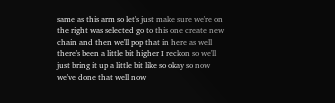same as this arm so let's just make sure we're on the right was selected go to this one create new chain and then we'll pop that in here as well there's been a little bit higher I reckon so we'll just bring it up a little bit like so okay so now we've done that well now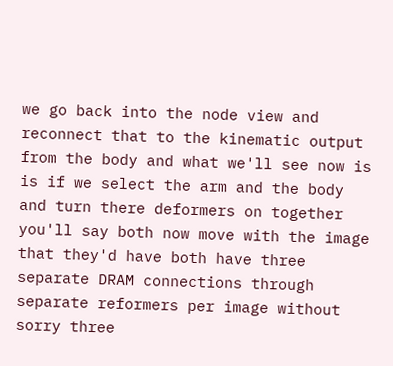we go back into the node view and reconnect that to the kinematic output from the body and what we'll see now is is if we select the arm and the body and turn there deformers on together you'll say both now move with the image that they'd have both have three separate DRAM connections through separate reformers per image without sorry three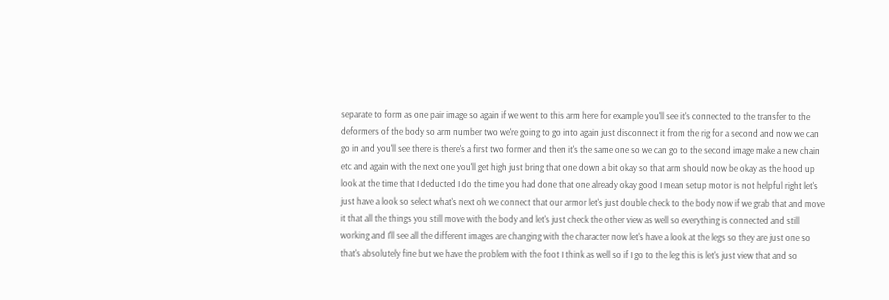separate to form as one pair image so again if we went to this arm here for example you'll see it's connected to the transfer to the deformers of the body so arm number two we're going to go into again just disconnect it from the rig for a second and now we can go in and you'll see there is there's a first two former and then it's the same one so we can go to the second image make a new chain etc and again with the next one you'll get high just bring that one down a bit okay so that arm should now be okay as the hood up look at the time that I deducted I do the time you had done that one already okay good I mean setup motor is not helpful right let's just have a look so select what's next oh we connect that our armor let's just double check to the body now if we grab that and move it that all the things you still move with the body and let's just check the other view as well so everything is connected and still working and I'll see all the different images are changing with the character now let's have a look at the legs so they are just one so that's absolutely fine but we have the problem with the foot I think as well so if I go to the leg this is let's just view that and so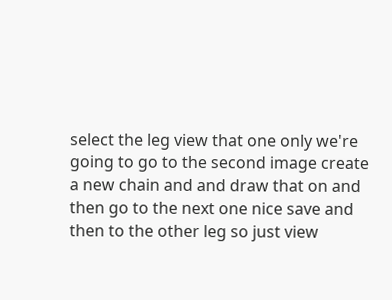select the leg view that one only we're going to go to the second image create a new chain and and draw that on and then go to the next one nice save and then to the other leg so just view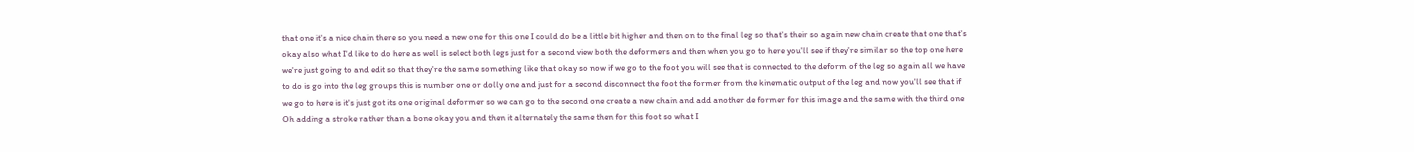that one it's a nice chain there so you need a new one for this one I could do be a little bit higher and then on to the final leg so that's their so again new chain create that one that's okay also what I'd like to do here as well is select both legs just for a second view both the deformers and then when you go to here you'll see if they're similar so the top one here we're just going to and edit so that they're the same something like that okay so now if we go to the foot you will see that is connected to the deform of the leg so again all we have to do is go into the leg groups this is number one or dolly one and just for a second disconnect the foot the former from the kinematic output of the leg and now you'll see that if we go to here is it's just got its one original deformer so we can go to the second one create a new chain and add another de former for this image and the same with the third one Oh adding a stroke rather than a bone okay you and then it alternately the same then for this foot so what I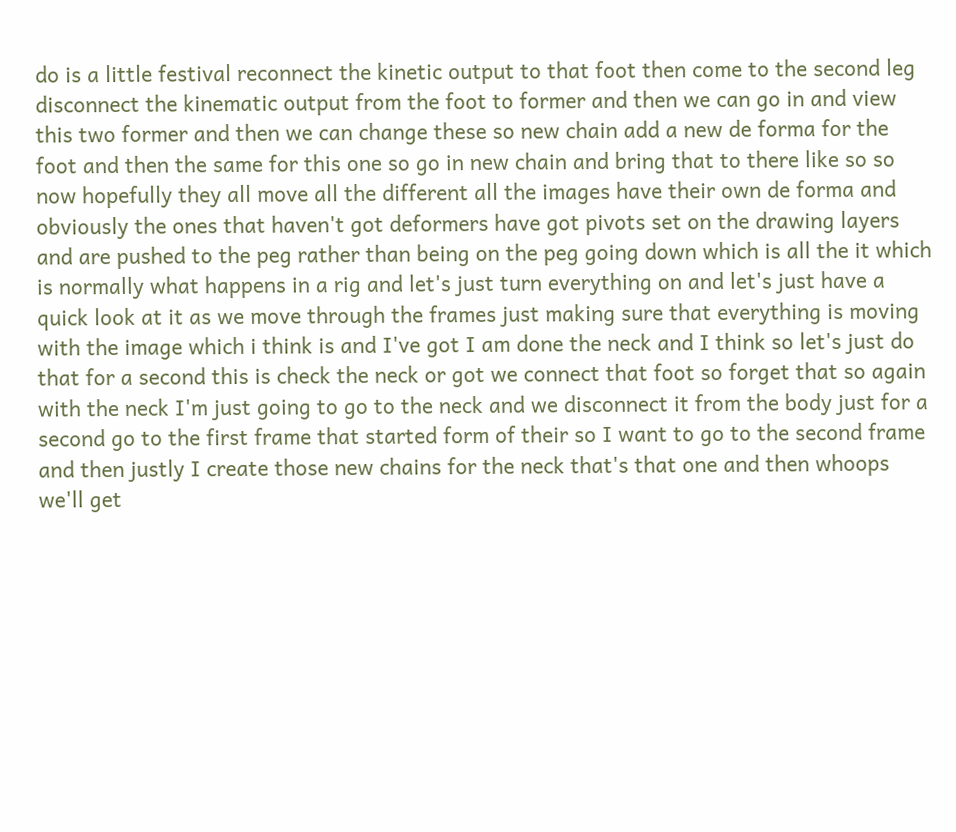do is a little festival reconnect the kinetic output to that foot then come to the second leg disconnect the kinematic output from the foot to former and then we can go in and view this two former and then we can change these so new chain add a new de forma for the foot and then the same for this one so go in new chain and bring that to there like so so now hopefully they all move all the different all the images have their own de forma and obviously the ones that haven't got deformers have got pivots set on the drawing layers and are pushed to the peg rather than being on the peg going down which is all the it which is normally what happens in a rig and let's just turn everything on and let's just have a quick look at it as we move through the frames just making sure that everything is moving with the image which i think is and I've got I am done the neck and I think so let's just do that for a second this is check the neck or got we connect that foot so forget that so again with the neck I'm just going to go to the neck and we disconnect it from the body just for a second go to the first frame that started form of their so I want to go to the second frame and then justly I create those new chains for the neck that's that one and then whoops we'll get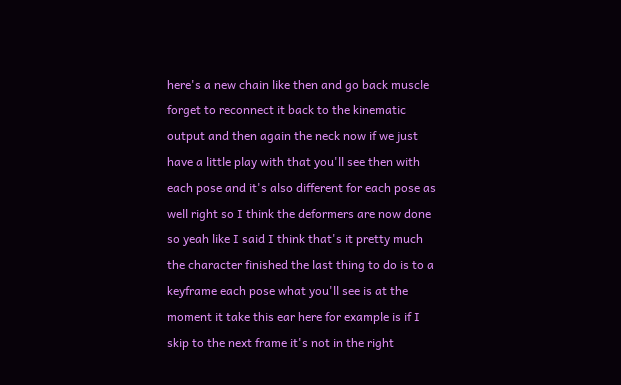here's a new chain like then and go back muscle forget to reconnect it back to the kinematic output and then again the neck now if we just have a little play with that you'll see then with each pose and it's also different for each pose as well right so I think the deformers are now done so yeah like I said I think that's it pretty much the character finished the last thing to do is to a keyframe each pose what you'll see is at the moment it take this ear here for example is if I skip to the next frame it's not in the right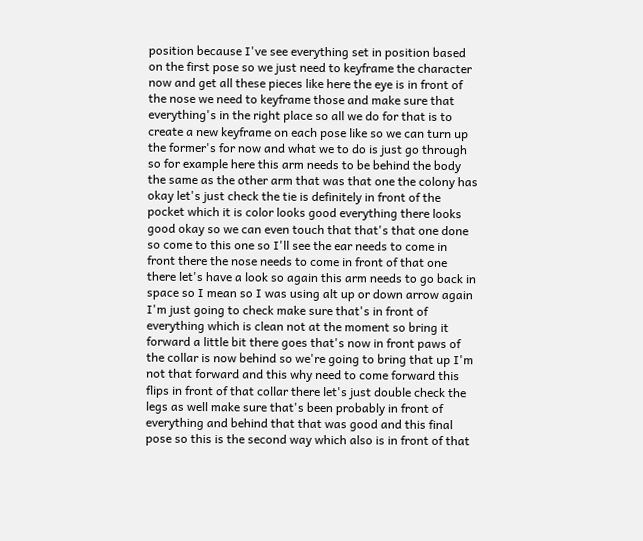position because I've see everything set in position based on the first pose so we just need to keyframe the character now and get all these pieces like here the eye is in front of the nose we need to keyframe those and make sure that everything's in the right place so all we do for that is to create a new keyframe on each pose like so we can turn up the former's for now and what we to do is just go through so for example here this arm needs to be behind the body the same as the other arm that was that one the colony has okay let's just check the tie is definitely in front of the pocket which it is color looks good everything there looks good okay so we can even touch that that's that one done so come to this one so I'll see the ear needs to come in front there the nose needs to come in front of that one there let's have a look so again this arm needs to go back in space so I mean so I was using alt up or down arrow again I'm just going to check make sure that's in front of everything which is clean not at the moment so bring it forward a little bit there goes that's now in front paws of the collar is now behind so we're going to bring that up I'm not that forward and this why need to come forward this flips in front of that collar there let's just double check the legs as well make sure that's been probably in front of everything and behind that that was good and this final pose so this is the second way which also is in front of that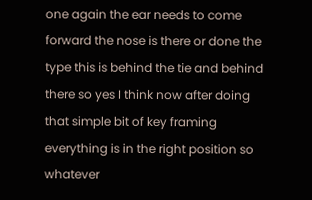one again the ear needs to come forward the nose is there or done the type this is behind the tie and behind there so yes I think now after doing that simple bit of key framing everything is in the right position so whatever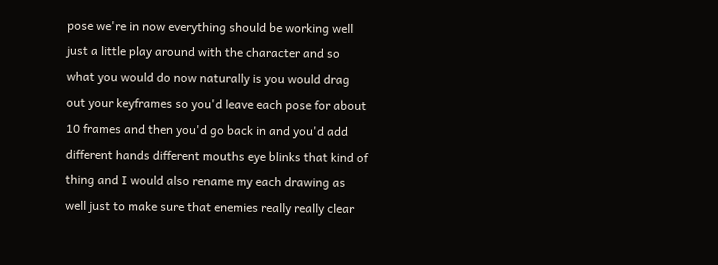pose we're in now everything should be working well just a little play around with the character and so what you would do now naturally is you would drag out your keyframes so you'd leave each pose for about 10 frames and then you'd go back in and you'd add different hands different mouths eye blinks that kind of thing and I would also rename my each drawing as well just to make sure that enemies really really clear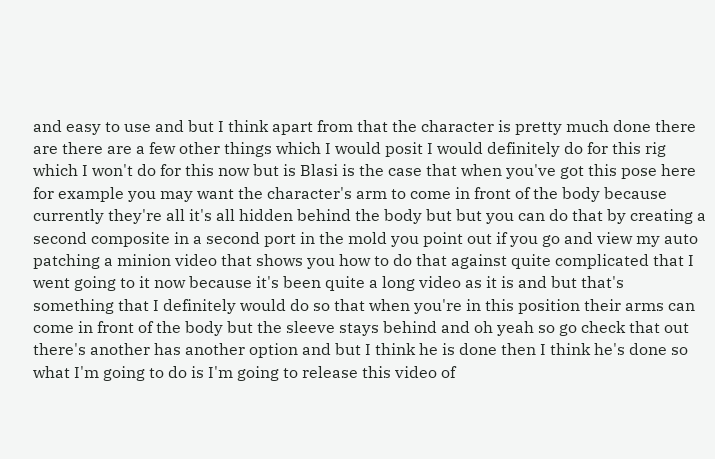and easy to use and but I think apart from that the character is pretty much done there are there are a few other things which I would posit I would definitely do for this rig which I won't do for this now but is Blasi is the case that when you've got this pose here for example you may want the character's arm to come in front of the body because currently they're all it's all hidden behind the body but but you can do that by creating a second composite in a second port in the mold you point out if you go and view my auto patching a minion video that shows you how to do that against quite complicated that I went going to it now because it's been quite a long video as it is and but that's something that I definitely would do so that when you're in this position their arms can come in front of the body but the sleeve stays behind and oh yeah so go check that out there's another has another option and but I think he is done then I think he's done so what I'm going to do is I'm going to release this video of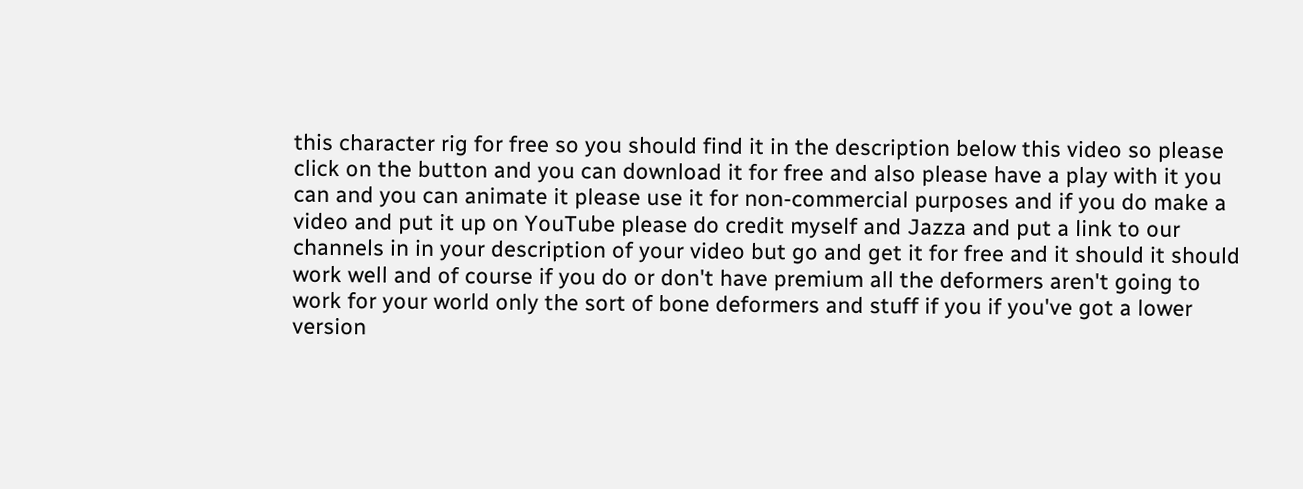this character rig for free so you should find it in the description below this video so please click on the button and you can download it for free and also please have a play with it you can and you can animate it please use it for non-commercial purposes and if you do make a video and put it up on YouTube please do credit myself and Jazza and put a link to our channels in in your description of your video but go and get it for free and it should it should work well and of course if you do or don't have premium all the deformers aren't going to work for your world only the sort of bone deformers and stuff if you if you've got a lower version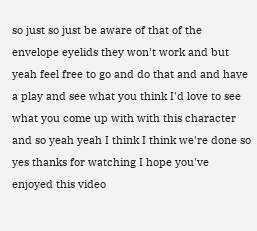so just so just be aware of that of the envelope eyelids they won't work and but yeah feel free to go and do that and and have a play and see what you think I'd love to see what you come up with with this character and so yeah yeah I think I think we're done so yes thanks for watching I hope you've enjoyed this video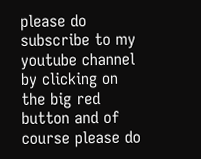please do subscribe to my youtube channel by clicking on the big red button and of course please do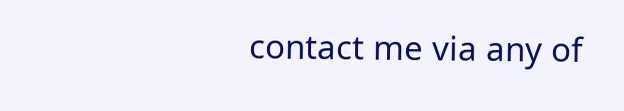contact me via any of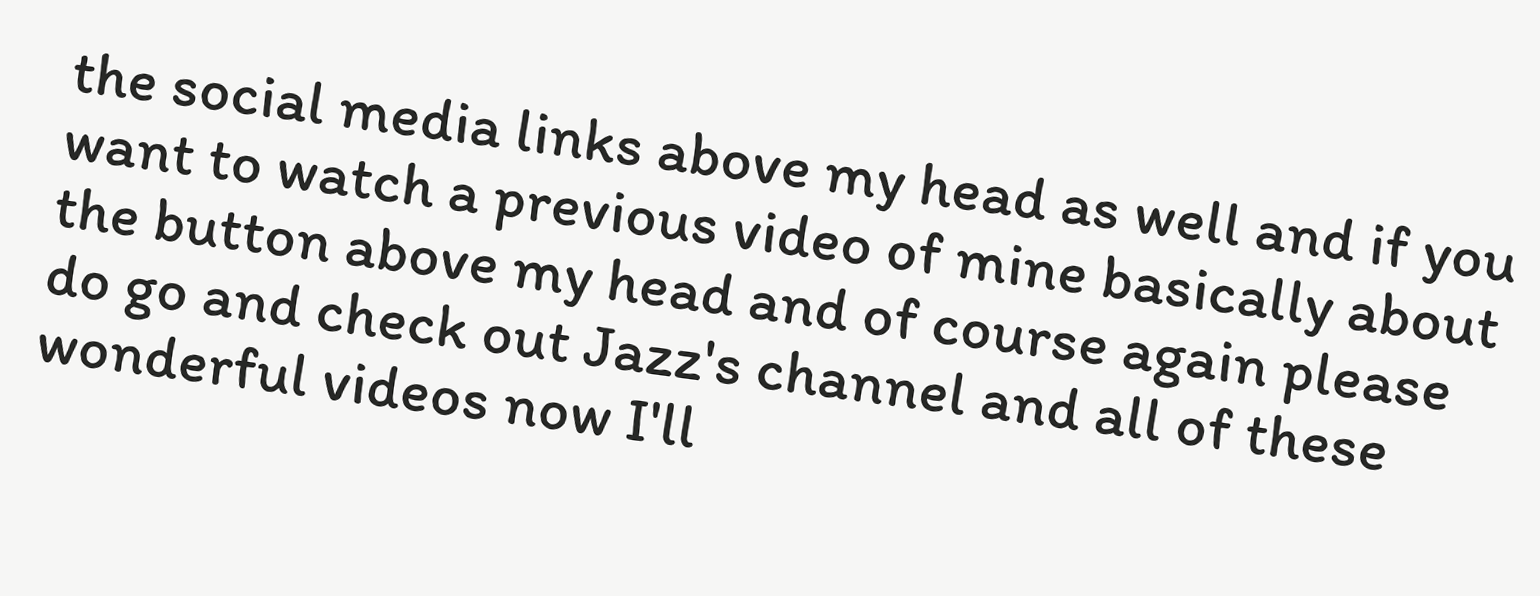the social media links above my head as well and if you want to watch a previous video of mine basically about the button above my head and of course again please do go and check out Jazz's channel and all of these wonderful videos now I'll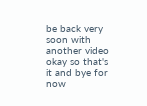be back very soon with another video okay so that's it and bye for now